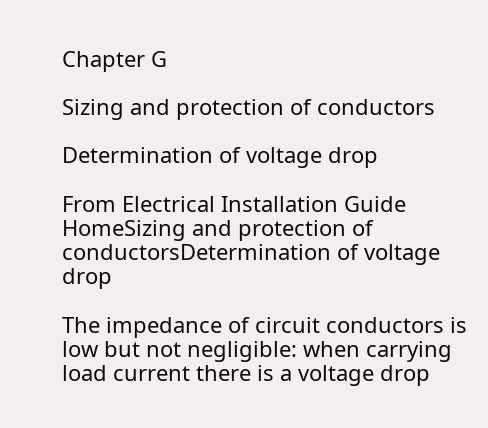Chapter G

Sizing and protection of conductors

Determination of voltage drop

From Electrical Installation Guide
HomeSizing and protection of conductorsDetermination of voltage drop

The impedance of circuit conductors is low but not negligible: when carrying load current there is a voltage drop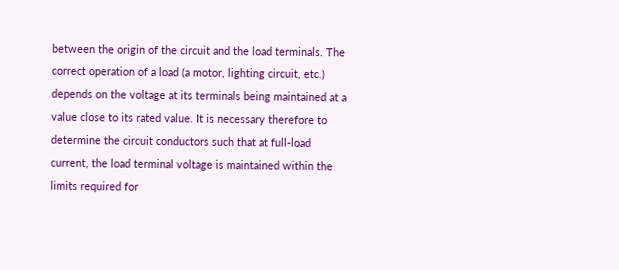between the origin of the circuit and the load terminals. The correct operation of a load (a motor, lighting circuit, etc.) depends on the voltage at its terminals being maintained at a value close to its rated value. It is necessary therefore to determine the circuit conductors such that at full-load current, the load terminal voltage is maintained within the limits required for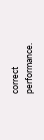correct performance.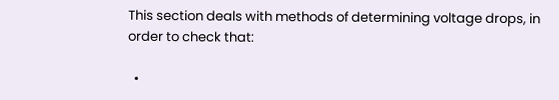This section deals with methods of determining voltage drops, in order to check that:

  •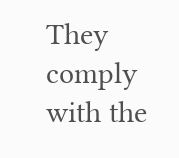They comply with the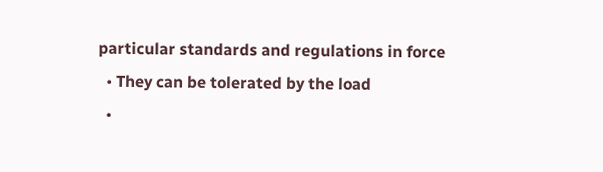particular standards and regulations in force
  • They can be tolerated by the load
  •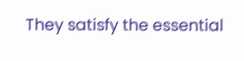They satisfy the essential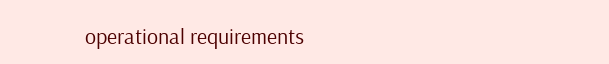operational requirements